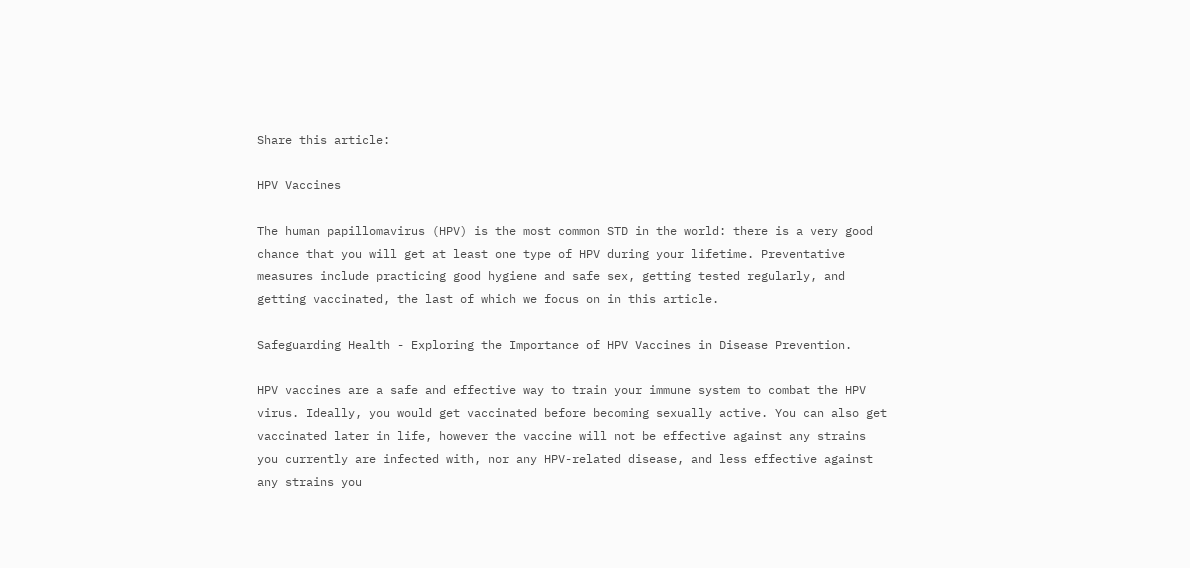Share this article:

HPV Vaccines

The human papillomavirus (HPV) is the most common STD in the world: there is a very good chance that you will get at least one type of HPV during your lifetime. Preventative measures include practicing good hygiene and safe sex, getting tested regularly, and getting vaccinated, the last of which we focus on in this article.

Safeguarding Health - Exploring the Importance of HPV Vaccines in Disease Prevention.

HPV vaccines are a safe and effective way to train your immune system to combat the HPV virus. Ideally, you would get vaccinated before becoming sexually active. You can also get vaccinated later in life, however the vaccine will not be effective against any strains you currently are infected with, nor any HPV-related disease, and less effective against any strains you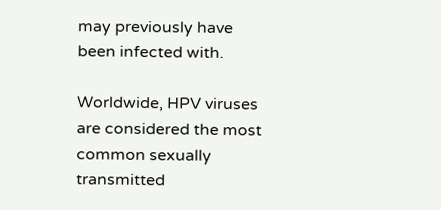may previously have been infected with.

Worldwide, HPV viruses are considered the most common sexually transmitted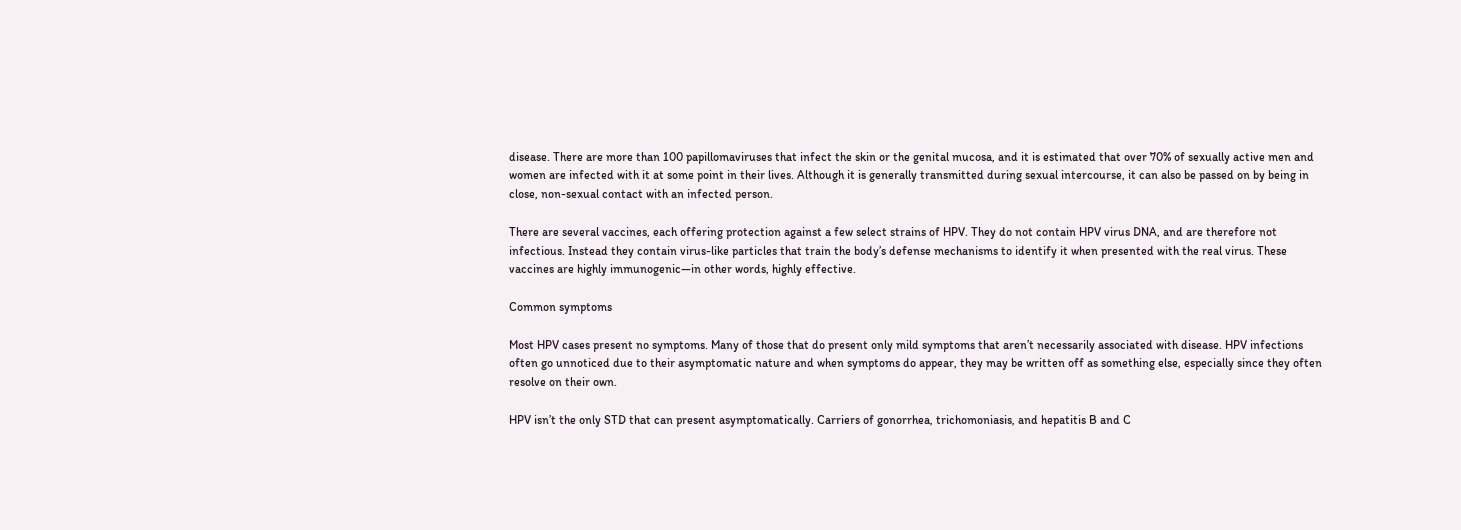disease. There are more than 100 papillomaviruses that infect the skin or the genital mucosa, and it is estimated that over 70% of sexually active men and women are infected with it at some point in their lives. Although it is generally transmitted during sexual intercourse, it can also be passed on by being in close, non-sexual contact with an infected person.

There are several vaccines, each offering protection against a few select strains of HPV. They do not contain HPV virus DNA, and are therefore not infectious. Instead they contain virus-like particles that train the body’s defense mechanisms to identify it when presented with the real virus. These vaccines are highly immunogenic—in other words, highly effective.

Common symptoms

Most HPV cases present no symptoms. Many of those that do present only mild symptoms that aren’t necessarily associated with disease. HPV infections often go unnoticed due to their asymptomatic nature and when symptoms do appear, they may be written off as something else, especially since they often resolve on their own.

HPV isn’t the only STD that can present asymptomatically. Carriers of gonorrhea, trichomoniasis, and hepatitis B and C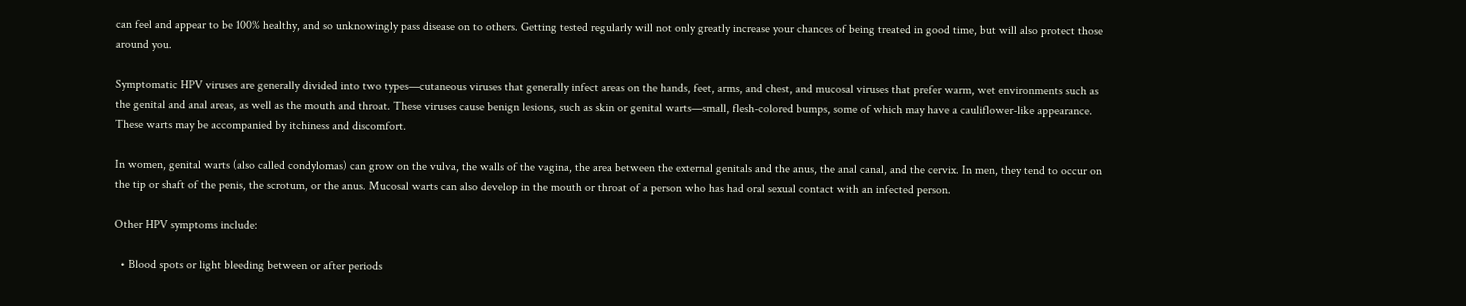can feel and appear to be 100% healthy, and so unknowingly pass disease on to others. Getting tested regularly will not only greatly increase your chances of being treated in good time, but will also protect those around you.

Symptomatic HPV viruses are generally divided into two types—cutaneous viruses that generally infect areas on the hands, feet, arms, and chest, and mucosal viruses that prefer warm, wet environments such as the genital and anal areas, as well as the mouth and throat. These viruses cause benign lesions, such as skin or genital warts—small, flesh-colored bumps, some of which may have a cauliflower-like appearance. These warts may be accompanied by itchiness and discomfort.

In women, genital warts (also called condylomas) can grow on the vulva, the walls of the vagina, the area between the external genitals and the anus, the anal canal, and the cervix. In men, they tend to occur on the tip or shaft of the penis, the scrotum, or the anus. Mucosal warts can also develop in the mouth or throat of a person who has had oral sexual contact with an infected person.

Other HPV symptoms include:

  • Blood spots or light bleeding between or after periods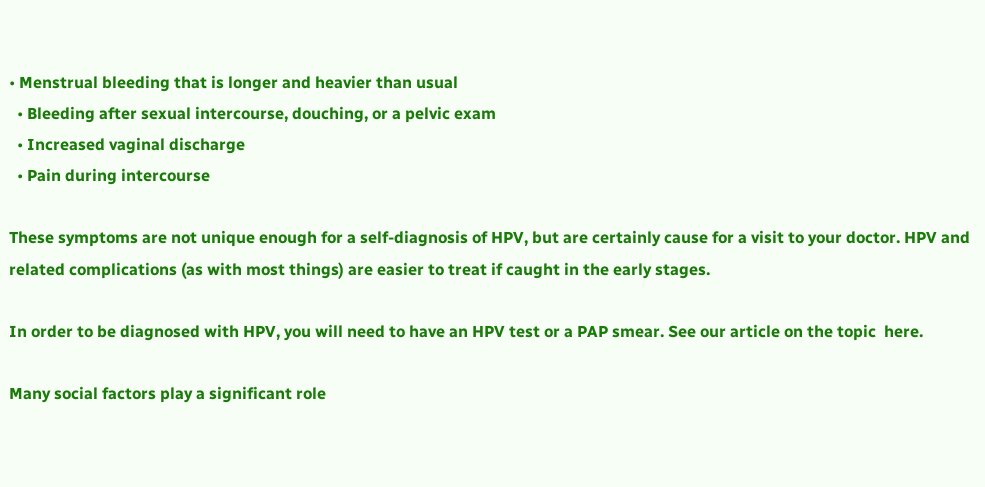• Menstrual bleeding that is longer and heavier than usual
  • Bleeding after sexual intercourse, douching, or a pelvic exam
  • Increased vaginal discharge
  • Pain during intercourse

These symptoms are not unique enough for a self-diagnosis of HPV, but are certainly cause for a visit to your doctor. HPV and related complications (as with most things) are easier to treat if caught in the early stages.

In order to be diagnosed with HPV, you will need to have an HPV test or a PAP smear. See our article on the topic  here.

Many social factors play a significant role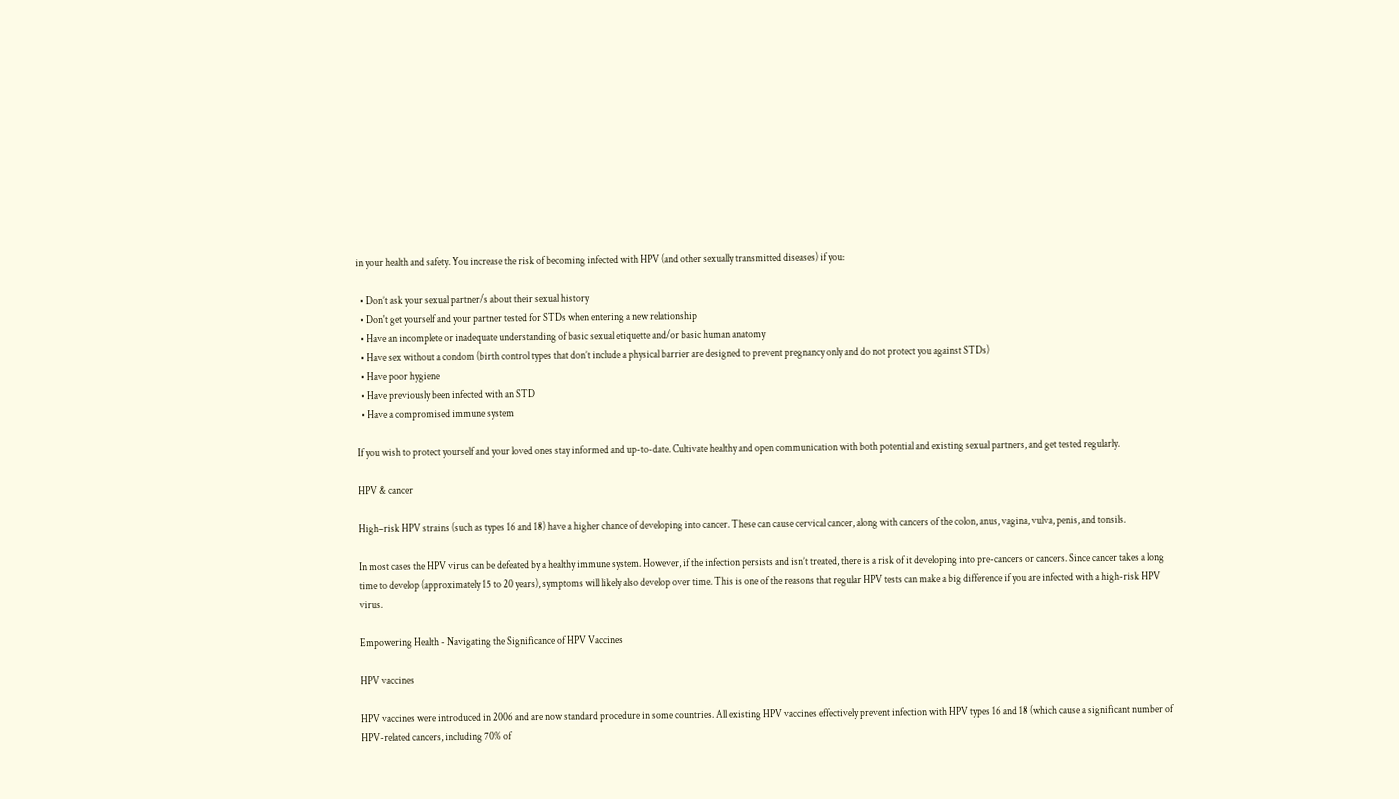in your health and safety. You increase the risk of becoming infected with HPV (and other sexually transmitted diseases) if you:

  • Don’t ask your sexual partner/s about their sexual history
  • Don't get yourself and your partner tested for STDs when entering a new relationship
  • Have an incomplete or inadequate understanding of basic sexual etiquette and/or basic human anatomy
  • Have sex without a condom (birth control types that don’t include a physical barrier are designed to prevent pregnancy only and do not protect you against STDs)
  • Have poor hygiene
  • Have previously been infected with an STD
  • Have a compromised immune system

If you wish to protect yourself and your loved ones stay informed and up-to-date. Cultivate healthy and open communication with both potential and existing sexual partners, and get tested regularly.

HPV & cancer

High–risk HPV strains (such as types 16 and 18) have a higher chance of developing into cancer. These can cause cervical cancer, along with cancers of the colon, anus, vagina, vulva, penis, and tonsils.

In most cases the HPV virus can be defeated by a healthy immune system. However, if the infection persists and isn’t treated, there is a risk of it developing into pre-cancers or cancers. Since cancer takes a long time to develop (approximately 15 to 20 years), symptoms will likely also develop over time. This is one of the reasons that regular HPV tests can make a big difference if you are infected with a high-risk HPV virus.

Empowering Health - Navigating the Significance of HPV Vaccines

HPV vaccines

HPV vaccines were introduced in 2006 and are now standard procedure in some countries. All existing HPV vaccines effectively prevent infection with HPV types 16 and 18 (which cause a significant number of HPV-related cancers, including 70% of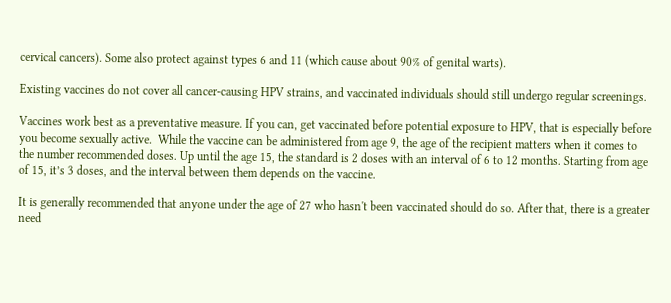cervical cancers). Some also protect against types 6 and 11 (which cause about 90% of genital warts).

Existing vaccines do not cover all cancer-causing HPV strains, and vaccinated individuals should still undergo regular screenings.

Vaccines work best as a preventative measure. If you can, get vaccinated before potential exposure to HPV, that is especially before you become sexually active.  While the vaccine can be administered from age 9, the age of the recipient matters when it comes to the number recommended doses. Up until the age 15, the standard is 2 doses with an interval of 6 to 12 months. Starting from age of 15, it’s 3 doses, and the interval between them depends on the vaccine.

It is generally recommended that anyone under the age of 27 who hasn't been vaccinated should do so. After that, there is a greater need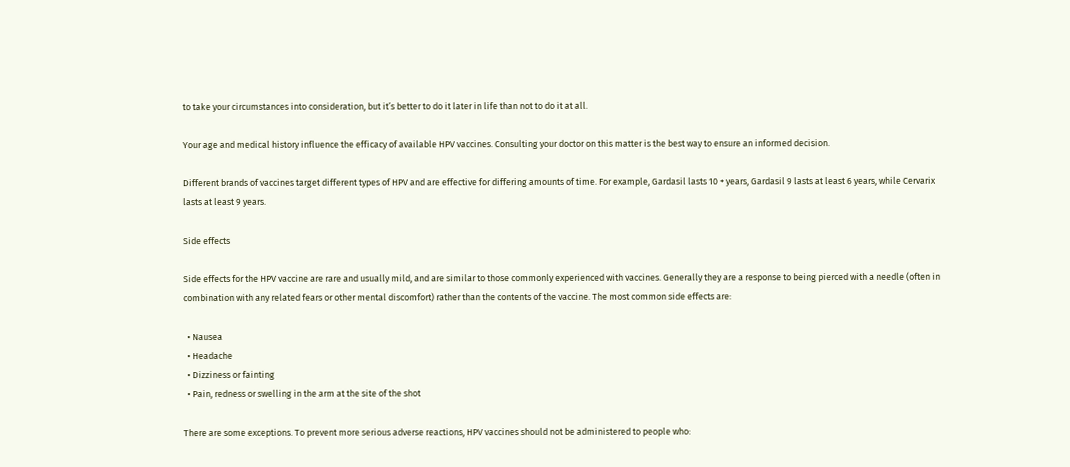to take your circumstances into consideration, but it’s better to do it later in life than not to do it at all.

Your age and medical history influence the efficacy of available HPV vaccines. Consulting your doctor on this matter is the best way to ensure an informed decision.

Different brands of vaccines target different types of HPV and are effective for differing amounts of time. For example, Gardasil lasts 10 + years, Gardasil 9 lasts at least 6 years, while Cervarix lasts at least 9 years.

Side effects

Side effects for the HPV vaccine are rare and usually mild, and are similar to those commonly experienced with vaccines. Generally they are a response to being pierced with a needle (often in combination with any related fears or other mental discomfort) rather than the contents of the vaccine. The most common side effects are:

  • Nausea
  • Headache
  • Dizziness or fainting
  • Pain, redness or swelling in the arm at the site of the shot

There are some exceptions. To prevent more serious adverse reactions, HPV vaccines should not be administered to people who: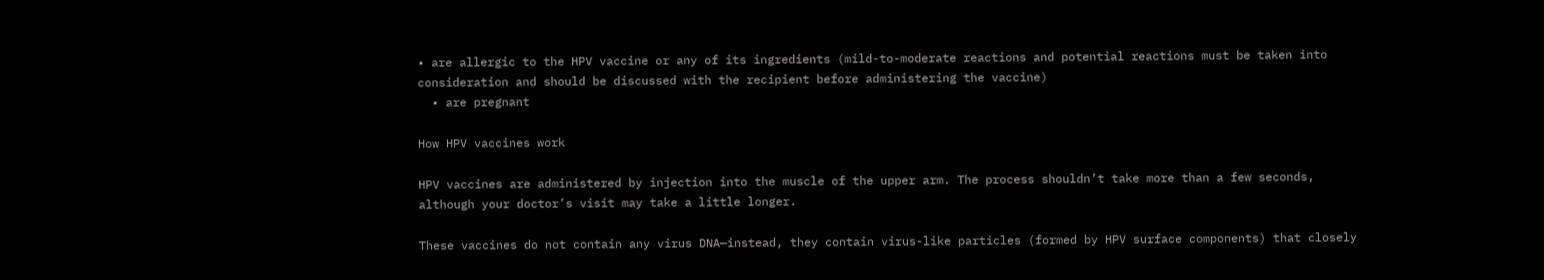• are allergic to the HPV vaccine or any of its ingredients (mild-to-moderate reactions and potential reactions must be taken into consideration and should be discussed with the recipient before administering the vaccine)
  • are pregnant

How HPV vaccines work

HPV vaccines are administered by injection into the muscle of the upper arm. The process shouldn’t take more than a few seconds, although your doctor’s visit may take a little longer.

These vaccines do not contain any virus DNA—instead, they contain virus-like particles (formed by HPV surface components) that closely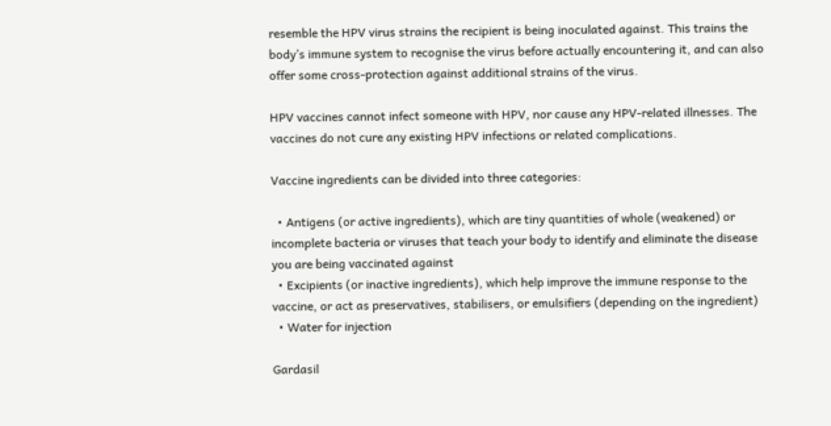resemble the HPV virus strains the recipient is being inoculated against. This trains the body’s immune system to recognise the virus before actually encountering it, and can also offer some cross-protection against additional strains of the virus.

HPV vaccines cannot infect someone with HPV, nor cause any HPV-related illnesses. The vaccines do not cure any existing HPV infections or related complications.

Vaccine ingredients can be divided into three categories:

  • Antigens (or active ingredients), which are tiny quantities of whole (weakened) or incomplete bacteria or viruses that teach your body to identify and eliminate the disease you are being vaccinated against
  • Excipients (or inactive ingredients), which help improve the immune response to the vaccine, or act as preservatives, stabilisers, or emulsifiers (depending on the ingredient)
  • Water for injection

Gardasil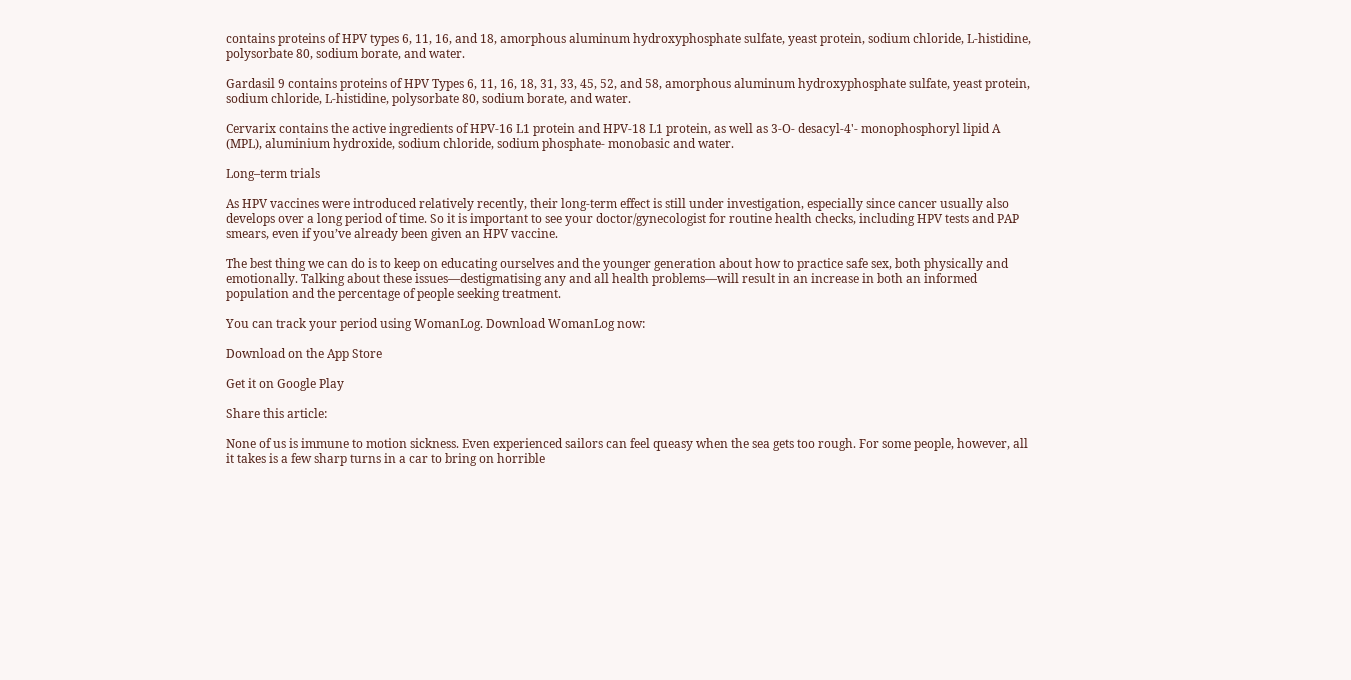contains proteins of HPV types 6, 11, 16, and 18, amorphous aluminum hydroxyphosphate sulfate, yeast protein, sodium chloride, L-histidine, polysorbate 80, sodium borate, and water.

Gardasil 9 contains proteins of HPV Types 6, 11, 16, 18, 31, 33, 45, 52, and 58, amorphous aluminum hydroxyphosphate sulfate, yeast protein, sodium chloride, L-histidine, polysorbate 80, sodium borate, and water.

Cervarix contains the active ingredients of HPV-16 L1 protein and HPV-18 L1 protein, as well as 3-O- desacyl-4'- monophosphoryl lipid A (MPL), aluminium hydroxide, sodium chloride, sodium phosphate- monobasic and water.

Long–term trials

As HPV vaccines were introduced relatively recently, their long-term effect is still under investigation, especially since cancer usually also develops over a long period of time. So it is important to see your doctor/gynecologist for routine health checks, including HPV tests and PAP smears, even if you’ve already been given an HPV vaccine.

The best thing we can do is to keep on educating ourselves and the younger generation about how to practice safe sex, both physically and emotionally. Talking about these issues—destigmatising any and all health problems—will result in an increase in both an informed population and the percentage of people seeking treatment.

You can track your period using WomanLog. Download WomanLog now:

Download on the App Store

Get it on Google Play

Share this article:

None of us is immune to motion sickness. Even experienced sailors can feel queasy when the sea gets too rough. For some people, however, all it takes is a few sharp turns in a car to bring on horrible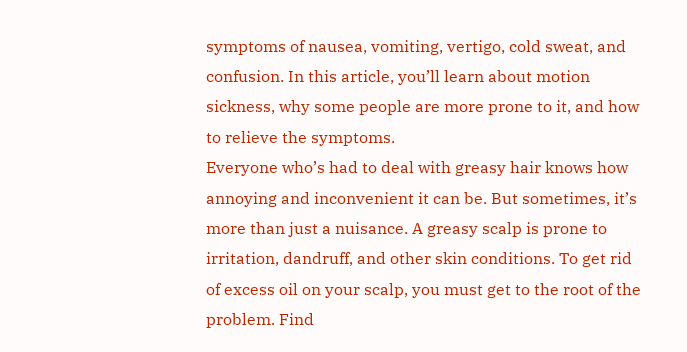symptoms of nausea, vomiting, vertigo, cold sweat, and confusion. In this article, you’ll learn about motion sickness, why some people are more prone to it, and how to relieve the symptoms.
Everyone who’s had to deal with greasy hair knows how annoying and inconvenient it can be. But sometimes, it’s more than just a nuisance. A greasy scalp is prone to irritation, dandruff, and other skin conditions. To get rid of excess oil on your scalp, you must get to the root of the problem. Find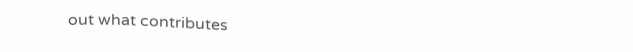out what contributes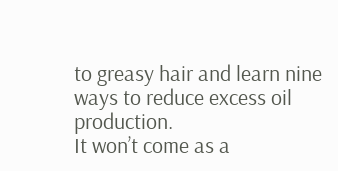to greasy hair and learn nine ways to reduce excess oil production.
It won’t come as a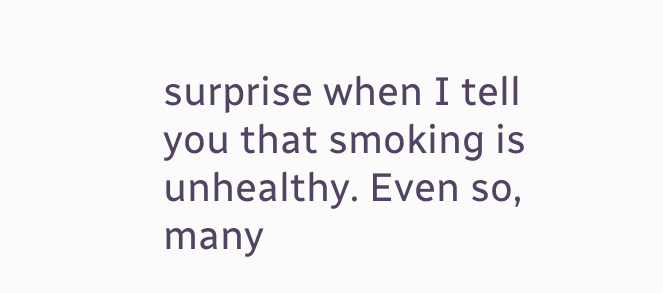surprise when I tell you that smoking is unhealthy. Even so, many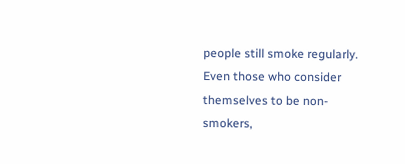people still smoke regularly. Even those who consider themselves to be non-smokers,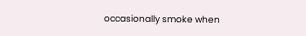occasionally smoke when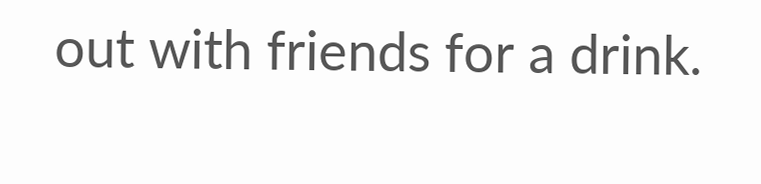out with friends for a drink.